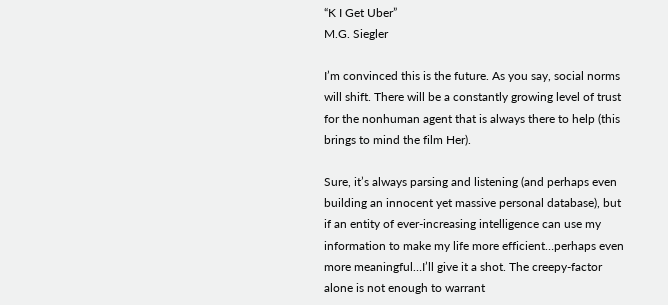“K I Get Uber”
M.G. Siegler

I’m convinced this is the future. As you say, social norms will shift. There will be a constantly growing level of trust for the nonhuman agent that is always there to help (this brings to mind the film Her).

Sure, it’s always parsing and listening (and perhaps even building an innocent yet massive personal database), but if an entity of ever-increasing intelligence can use my information to make my life more efficient…perhaps even more meaningful…I’ll give it a shot. The creepy-factor alone is not enough to warrant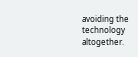avoiding the technology altogether.